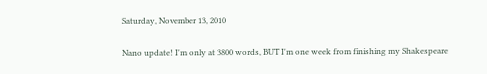Saturday, November 13, 2010

Nano update! I'm only at 3800 words, BUT I'm one week from finishing my Shakespeare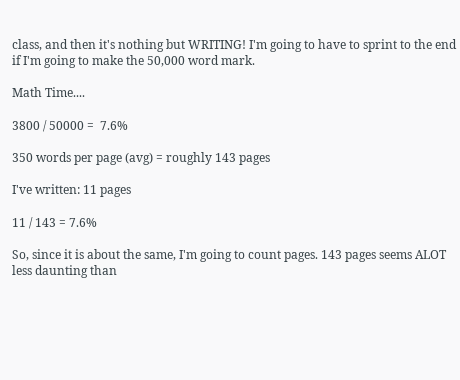class, and then it's nothing but WRITING! I'm going to have to sprint to the end if I'm going to make the 50,000 word mark.

Math Time....

3800 / 50000 =  7.6%

350 words per page (avg) = roughly 143 pages

I've written: 11 pages

11 / 143 = 7.6%

So, since it is about the same, I'm going to count pages. 143 pages seems ALOT less daunting than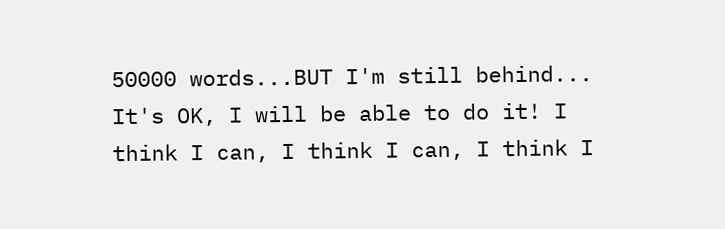50000 words...BUT I'm still behind...
It's OK, I will be able to do it! I think I can, I think I can, I think I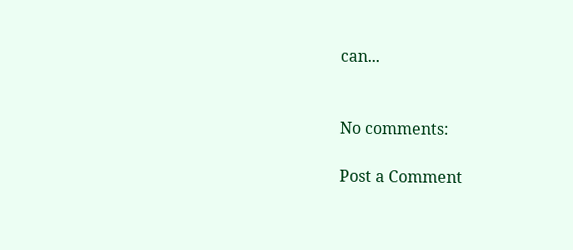can...


No comments:

Post a Comment